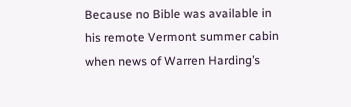Because no Bible was available in his remote Vermont summer cabin when news of Warren Harding’s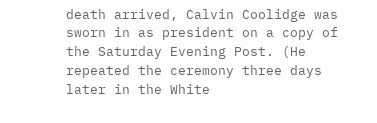death arrived, Calvin Coolidge was sworn in as president on a copy of the Saturday Evening Post. (He repeated the ceremony three days later in the White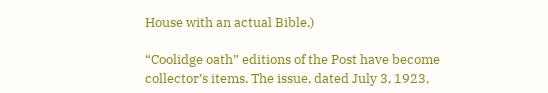House with an actual Bible.)

“Coolidge oath” editions of the Post have become collector’s items. The issue, dated July 3, 1923,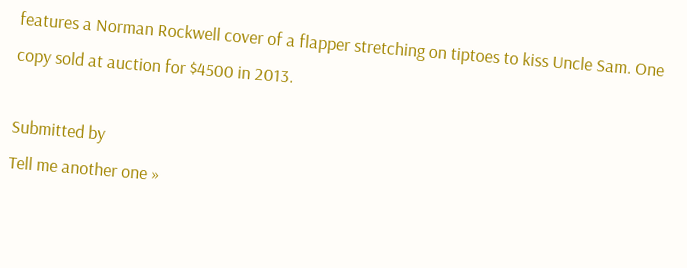features a Norman Rockwell cover of a flapper stretching on tiptoes to kiss Uncle Sam. One copy sold at auction for $4500 in 2013.

Submitted by
Tell me another one »